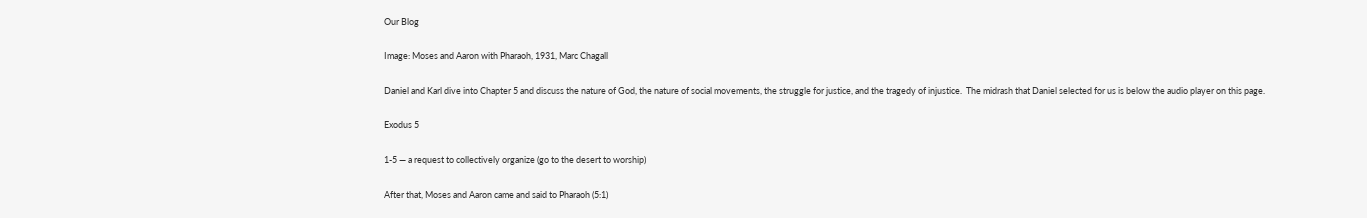Our Blog

Image: Moses and Aaron with Pharaoh, 1931, Marc Chagall

Daniel and Karl dive into Chapter 5 and discuss the nature of God, the nature of social movements, the struggle for justice, and the tragedy of injustice.  The midrash that Daniel selected for us is below the audio player on this page.

Exodus 5

1-5 — a request to collectively organize (go to the desert to worship)

After that, Moses and Aaron came and said to Pharaoh (5:1)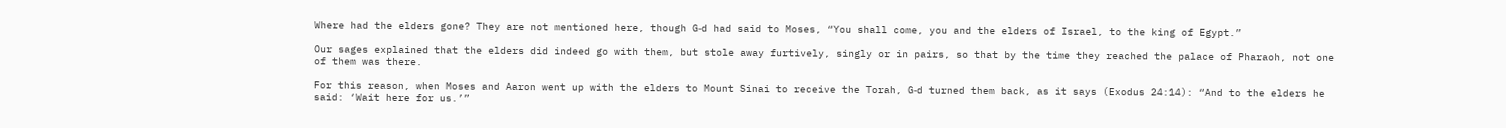Where had the elders gone? They are not mentioned here, though G‑d had said to Moses, “You shall come, you and the elders of Israel, to the king of Egypt.”

Our sages explained that the elders did indeed go with them, but stole away furtively, singly or in pairs, so that by the time they reached the palace of Pharaoh, not one of them was there.

For this reason, when Moses and Aaron went up with the elders to Mount Sinai to receive the Torah, G‑d turned them back, as it says (Exodus 24:14): “And to the elders he said: ‘Wait here for us.’”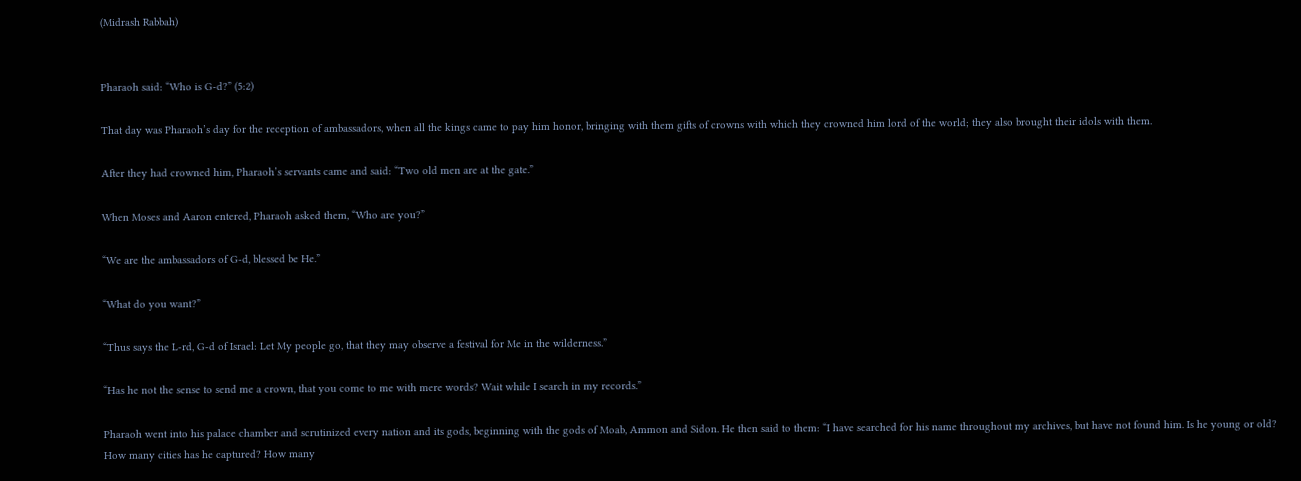(Midrash Rabbah)


Pharaoh said: “Who is G‑d?” (5:2)

That day was Pharaoh’s day for the reception of ambassadors, when all the kings came to pay him honor, bringing with them gifts of crowns with which they crowned him lord of the world; they also brought their idols with them.

After they had crowned him, Pharaoh’s servants came and said: “Two old men are at the gate.”

When Moses and Aaron entered, Pharaoh asked them, “Who are you?”

“We are the ambassadors of G‑d, blessed be He.”

“What do you want?”

“Thus says the L‑rd, G‑d of Israel: Let My people go, that they may observe a festival for Me in the wilderness.”

“Has he not the sense to send me a crown, that you come to me with mere words? Wait while I search in my records.”

Pharaoh went into his palace chamber and scrutinized every nation and its gods, beginning with the gods of Moab, Ammon and Sidon. He then said to them: “I have searched for his name throughout my archives, but have not found him. Is he young or old? How many cities has he captured? How many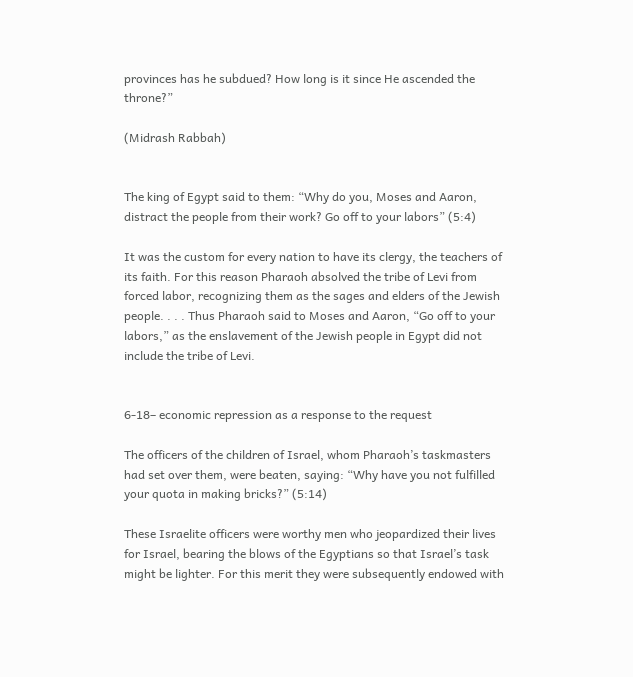provinces has he subdued? How long is it since He ascended the throne?”

(Midrash Rabbah)


The king of Egypt said to them: “Why do you, Moses and Aaron, distract the people from their work? Go off to your labors” (5:4)

It was the custom for every nation to have its clergy, the teachers of its faith. For this reason Pharaoh absolved the tribe of Levi from forced labor, recognizing them as the sages and elders of the Jewish people. . . . Thus Pharaoh said to Moses and Aaron, “Go off to your labors,” as the enslavement of the Jewish people in Egypt did not include the tribe of Levi.


6-18– economic repression as a response to the request

The officers of the children of Israel, whom Pharaoh’s taskmasters had set over them, were beaten, saying: “Why have you not fulfilled your quota in making bricks?” (5:14)

These Israelite officers were worthy men who jeopardized their lives for Israel, bearing the blows of the Egyptians so that Israel’s task might be lighter. For this merit they were subsequently endowed with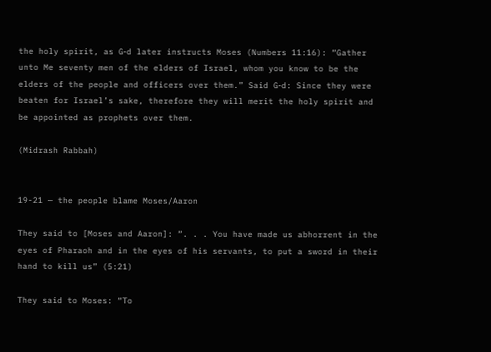the holy spirit, as G‑d later instructs Moses (Numbers 11:16): “Gather unto Me seventy men of the elders of Israel, whom you know to be the elders of the people and officers over them.” Said G‑d: Since they were beaten for Israel’s sake, therefore they will merit the holy spirit and be appointed as prophets over them.

(Midrash Rabbah)


19-21 — the people blame Moses/Aaron

They said to [Moses and Aaron]: “. . . You have made us abhorrent in the eyes of Pharaoh and in the eyes of his servants, to put a sword in their hand to kill us” (5:21)

They said to Moses: “To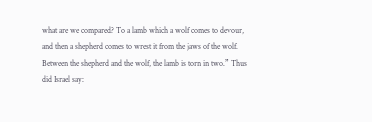what are we compared? To a lamb which a wolf comes to devour, and then a shepherd comes to wrest it from the jaws of the wolf. Between the shepherd and the wolf, the lamb is torn in two.” Thus did Israel say: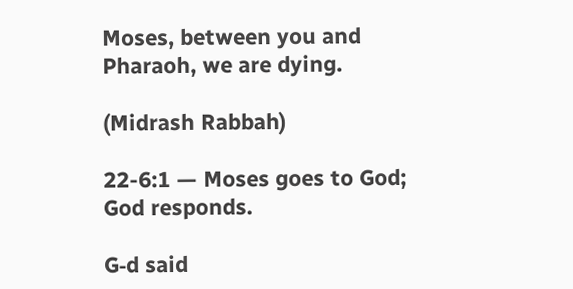Moses, between you and Pharaoh, we are dying.

(Midrash Rabbah)

22-6:1 — Moses goes to God; God responds.

G‑d said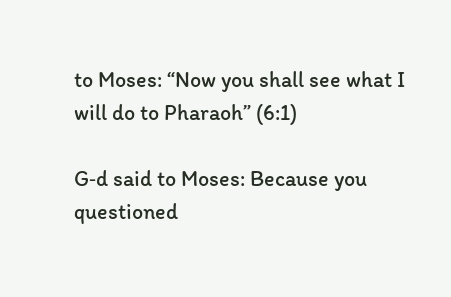to Moses: “Now you shall see what I will do to Pharaoh” (6:1)

G‑d said to Moses: Because you questioned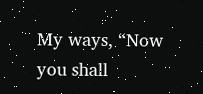My ways, “Now you shall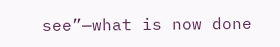see”—what is now done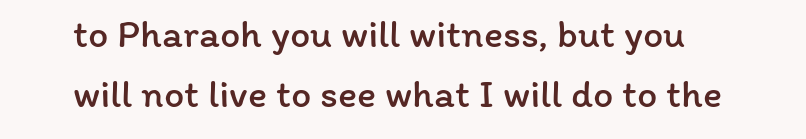to Pharaoh you will witness, but you will not live to see what I will do to the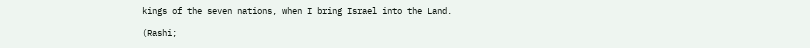kings of the seven nations, when I bring Israel into the Land.

(Rashi;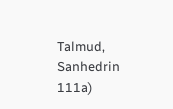Talmud, Sanhedrin 111a)